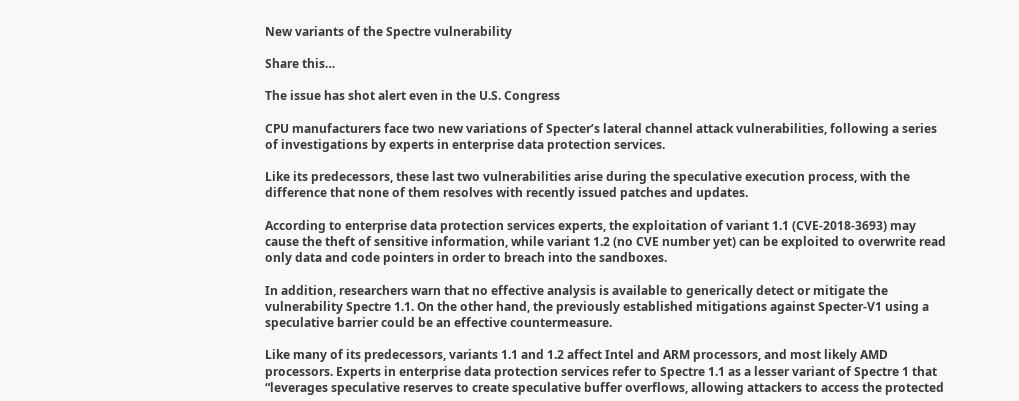New variants of the Spectre vulnerability

Share this…

The issue has shot alert even in the U.S. Congress

CPU manufacturers face two new variations of Specter’s lateral channel attack vulnerabilities, following a series of investigations by experts in enterprise data protection services.

Like its predecessors, these last two vulnerabilities arise during the speculative execution process, with the difference that none of them resolves with recently issued patches and updates.

According to enterprise data protection services experts, the exploitation of variant 1.1 (CVE-2018-3693) may cause the theft of sensitive information, while variant 1.2 (no CVE number yet) can be exploited to overwrite read only data and code pointers in order to breach into the sandboxes.

In addition, researchers warn that no effective analysis is available to generically detect or mitigate the vulnerability Spectre 1.1. On the other hand, the previously established mitigations against Specter-V1 using a speculative barrier could be an effective countermeasure.

Like many of its predecessors, variants 1.1 and 1.2 affect Intel and ARM processors, and most likely AMD processors. Experts in enterprise data protection services refer to Spectre 1.1 as a lesser variant of Spectre 1 that “leverages speculative reserves to create speculative buffer overflows, allowing attackers to access the protected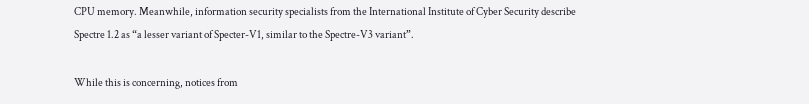CPU memory. Meanwhile, information security specialists from the International Institute of Cyber Security describe Spectre 1.2 as “a lesser variant of Specter-V1, similar to the Spectre-V3 variant”.

While this is concerning, notices from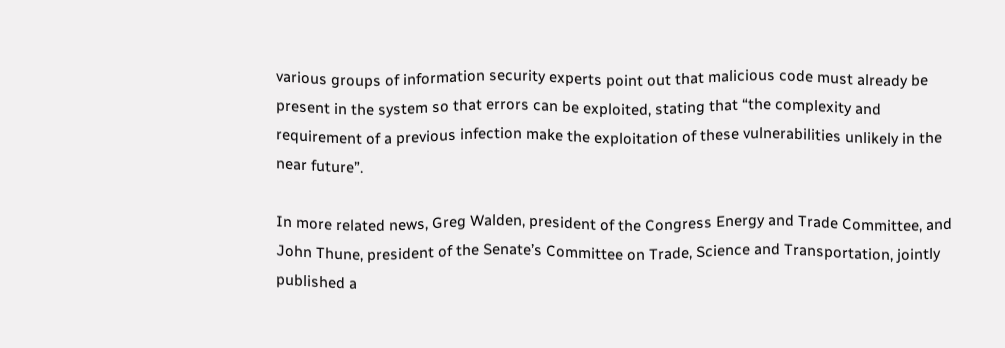various groups of information security experts point out that malicious code must already be present in the system so that errors can be exploited, stating that “the complexity and requirement of a previous infection make the exploitation of these vulnerabilities unlikely in the near future”.

In more related news, Greg Walden, president of the Congress Energy and Trade Committee, and John Thune, president of the Senate’s Committee on Trade, Science and Transportation, jointly published a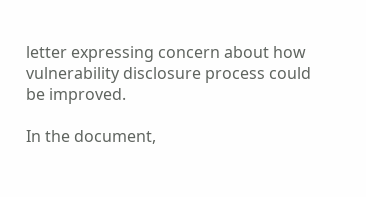letter expressing concern about how vulnerability disclosure process could be improved.

In the document,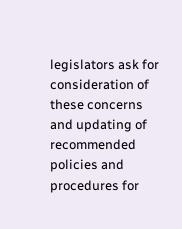legislators ask for consideration of these concerns and updating of recommended policies and procedures for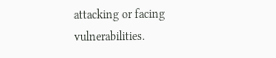attacking or facing vulnerabilities.